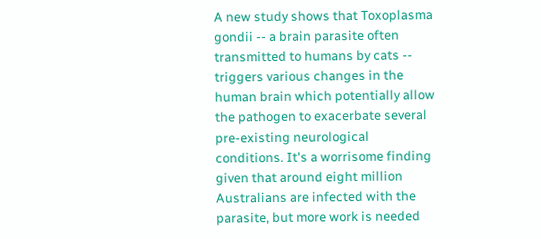A new study shows that Toxoplasma gondii -- a brain parasite often transmitted to humans by cats -- triggers various changes in the human brain which potentially allow the pathogen to exacerbate several pre-existing neurological conditions. It's a worrisome finding given that around eight million Australians are infected with the parasite, but more work is needed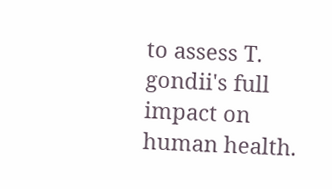to assess T. gondii's full impact on human health.